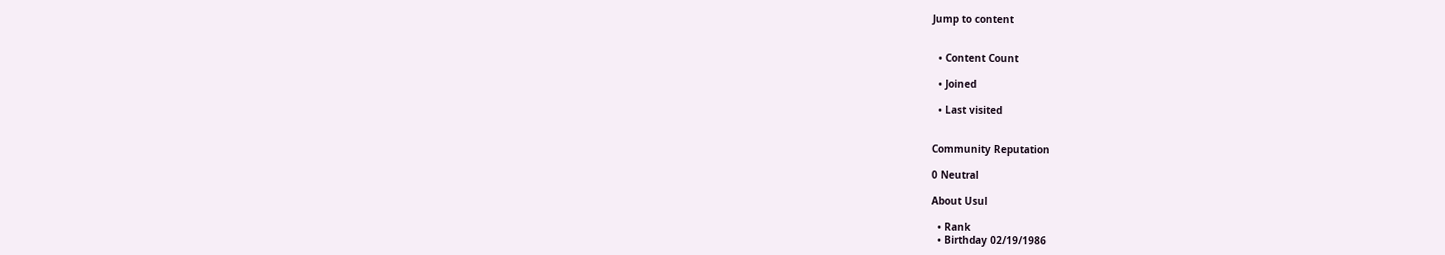Jump to content


  • Content Count

  • Joined

  • Last visited


Community Reputation

0 Neutral

About Usul

  • Rank
  • Birthday 02/19/1986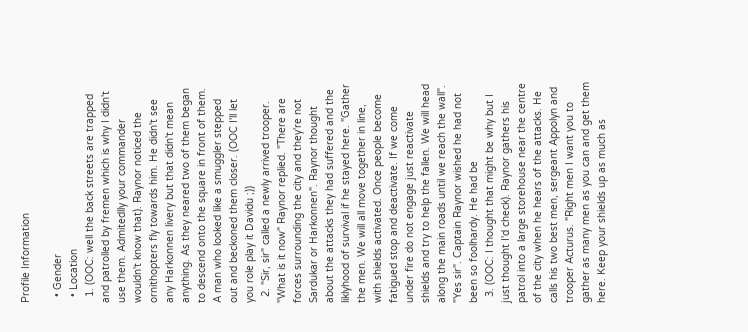Profile Information

  • Gender
  • Location
  1. (OOC: well the back streets are trapped and patrolled by fremen which is why I didn't use them. Admitedlly your commander wouldn't know that). Raynor noticed the ornithopters fly towards him. He didn't see any Harkonnen livery but that didn't mean anything. As they neared two of them began to descend onto the square in front of them. A man who looked like a smuggler stepped out and beckoned them closer. (OOC I'll let you role play it Davidu ;))
  2. "Sir, sir" called a newly arrived trooper. "What is it now" Raynor replied. "There are forces surrounding the city and they're not Sardukar or Harkonnen". Raynor thought about the attacks they had suffered and the liklyhood of survival if he stayed here. "Gather the men. We will all move together in line, with shields activated. Once people become fatigued stop and deactivate. If we come under fire do not engage just reactivate shields and try to help the fallen. We will head along the main roads until we reach the wall". "Yes sir". Captain Raynor wished he had not been so foolhardy. He had be
  3. (OOC: I thought that might be why but I just thought I'd check). Raynor gathers his patrol into a large storehouse near the centre of the city when he hears of the attacks. He calls his two best men, sergeant Appolyn and trooper Acturus. "Right men I want you to gather as many men as you can and get them here. Keep your shields up as much as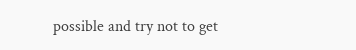possible and try not to get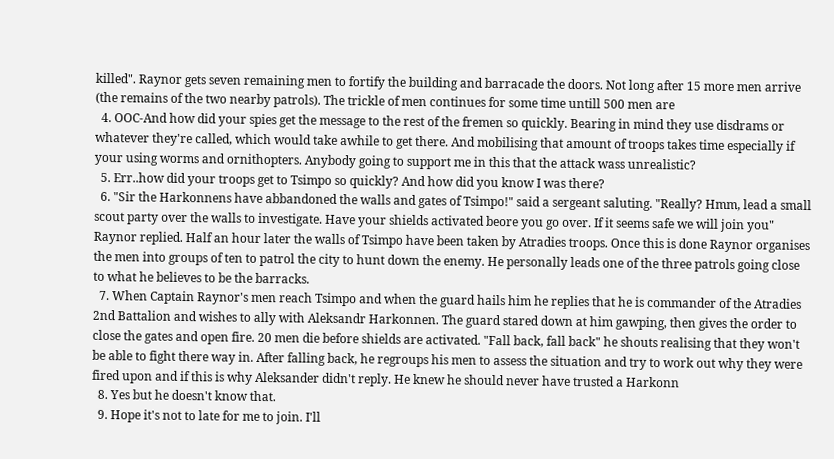killed". Raynor gets seven remaining men to fortify the building and barracade the doors. Not long after 15 more men arrive (the remains of the two nearby patrols). The trickle of men continues for some time untill 500 men are
  4. OOC-And how did your spies get the message to the rest of the fremen so quickly. Bearing in mind they use disdrams or whatever they're called, which would take awhile to get there. And mobilising that amount of troops takes time especially if your using worms and ornithopters. Anybody going to support me in this that the attack wass unrealistic?
  5. Err..how did your troops get to Tsimpo so quickly? And how did you know I was there?
  6. "Sir the Harkonnens have abbandoned the walls and gates of Tsimpo!" said a sergeant saluting. "Really? Hmm, lead a small scout party over the walls to investigate. Have your shields activated beore you go over. If it seems safe we will join you" Raynor replied. Half an hour later the walls of Tsimpo have been taken by Atradies troops. Once this is done Raynor organises the men into groups of ten to patrol the city to hunt down the enemy. He personally leads one of the three patrols going close to what he believes to be the barracks.
  7. When Captain Raynor's men reach Tsimpo and when the guard hails him he replies that he is commander of the Atradies 2nd Battalion and wishes to ally with Aleksandr Harkonnen. The guard stared down at him gawping, then gives the order to close the gates and open fire. 20 men die before shields are activated. "Fall back, fall back" he shouts realising that they won't be able to fight there way in. After falling back, he regroups his men to assess the situation and try to work out why they were fired upon and if this is why Aleksander didn't reply. He knew he should never have trusted a Harkonn
  8. Yes but he doesn't know that.
  9. Hope it's not to late for me to join. I'll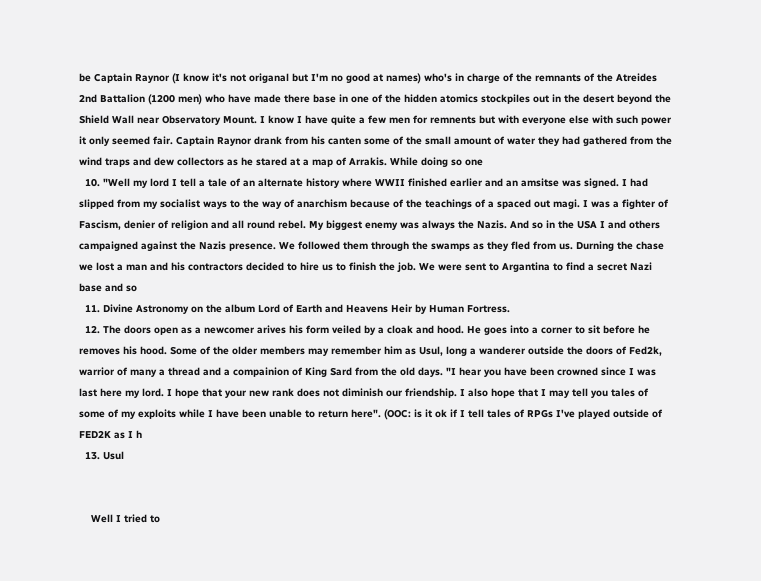be Captain Raynor (I know it's not origanal but I'm no good at names) who's in charge of the remnants of the Atreides 2nd Battalion (1200 men) who have made there base in one of the hidden atomics stockpiles out in the desert beyond the Shield Wall near Observatory Mount. I know I have quite a few men for remnents but with everyone else with such power it only seemed fair. Captain Raynor drank from his canten some of the small amount of water they had gathered from the wind traps and dew collectors as he stared at a map of Arrakis. While doing so one
  10. "Well my lord I tell a tale of an alternate history where WWII finished earlier and an amsitse was signed. I had slipped from my socialist ways to the way of anarchism because of the teachings of a spaced out magi. I was a fighter of Fascism, denier of religion and all round rebel. My biggest enemy was always the Nazis. And so in the USA I and others campaigned against the Nazis presence. We followed them through the swamps as they fled from us. Durning the chase we lost a man and his contractors decided to hire us to finish the job. We were sent to Argantina to find a secret Nazi base and so
  11. Divine Astronomy on the album Lord of Earth and Heavens Heir by Human Fortress.
  12. The doors open as a newcomer arives his form veiled by a cloak and hood. He goes into a corner to sit before he removes his hood. Some of the older members may remember him as Usul, long a wanderer outside the doors of Fed2k, warrior of many a thread and a compainion of King Sard from the old days. "I hear you have been crowned since I was last here my lord. I hope that your new rank does not diminish our friendship. I also hope that I may tell you tales of some of my exploits while I have been unable to return here". (OOC: is it ok if I tell tales of RPGs I've played outside of FED2K as I h
  13. Usul


    Well I tried to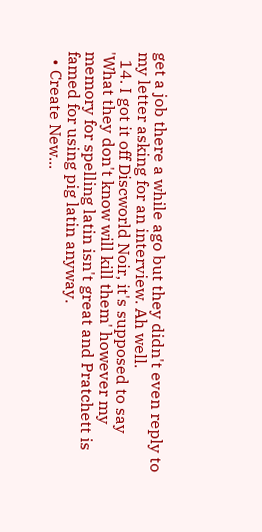get a job there a while ago but they didn't even reply to my letter asking for an interview. Ah well.
  14. I got it off Discworld Noir, it's supposed to say 'What they don't know will kill them' however my memory for spelling latin isn't great and Pratchett is famed for using pig latin anyway.
  • Create New...